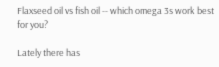Flaxseed oil vs fish oil -- which omega 3s work best for you?

Lately there has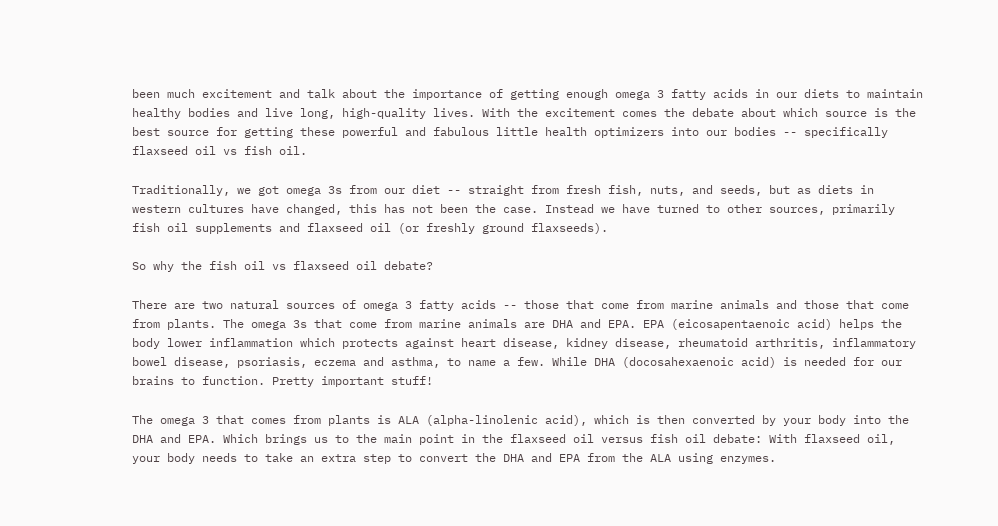been much excitement and talk about the importance of getting enough omega 3 fatty acids in our diets to maintain healthy bodies and live long, high-quality lives. With the excitement comes the debate about which source is the best source for getting these powerful and fabulous little health optimizers into our bodies -- specifically flaxseed oil vs fish oil.

Traditionally, we got omega 3s from our diet -- straight from fresh fish, nuts, and seeds, but as diets in western cultures have changed, this has not been the case. Instead we have turned to other sources, primarily fish oil supplements and flaxseed oil (or freshly ground flaxseeds).

So why the fish oil vs flaxseed oil debate?

There are two natural sources of omega 3 fatty acids -- those that come from marine animals and those that come from plants. The omega 3s that come from marine animals are DHA and EPA. EPA (eicosapentaenoic acid) helps the body lower inflammation which protects against heart disease, kidney disease, rheumatoid arthritis, inflammatory bowel disease, psoriasis, eczema and asthma, to name a few. While DHA (docosahexaenoic acid) is needed for our brains to function. Pretty important stuff!

The omega 3 that comes from plants is ALA (alpha-linolenic acid), which is then converted by your body into the DHA and EPA. Which brings us to the main point in the flaxseed oil versus fish oil debate: With flaxseed oil, your body needs to take an extra step to convert the DHA and EPA from the ALA using enzymes.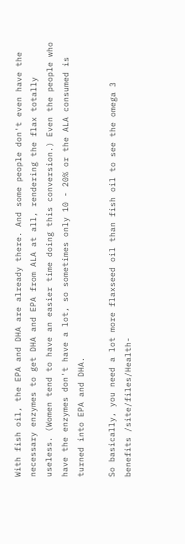With fish oil, the EPA and DHA are already there. And some people don't even have the necessary enzymes to get DHA and EPA from ALA at all, rendering the flax totally useless. (Women tend to have an easier time doing this conversion.) Even the people who have the enzymes don't have a lot, so sometimes only 10 - 20% or the ALA consumed is turned into EPA and DHA.

So basically, you need a lot more flaxseed oil than fish oil to see the omega 3 benefits /site/files/Health-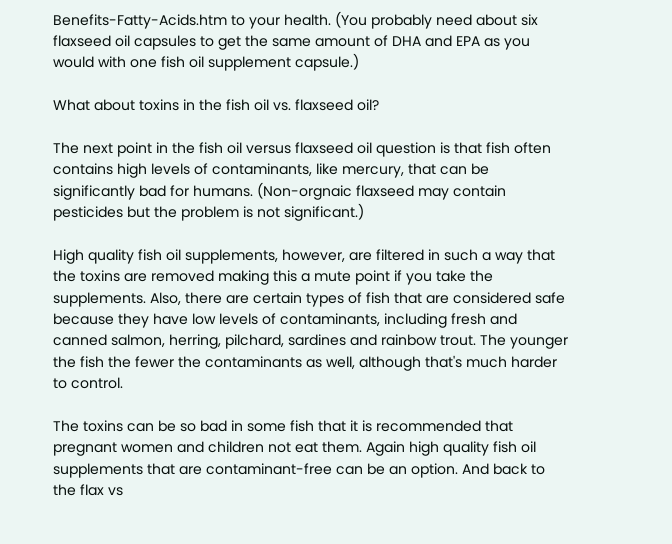Benefits-Fatty-Acids.htm to your health. (You probably need about six flaxseed oil capsules to get the same amount of DHA and EPA as you would with one fish oil supplement capsule.)

What about toxins in the fish oil vs. flaxseed oil?

The next point in the fish oil versus flaxseed oil question is that fish often contains high levels of contaminants, like mercury, that can be significantly bad for humans. (Non-orgnaic flaxseed may contain pesticides but the problem is not significant.)

High quality fish oil supplements, however, are filtered in such a way that the toxins are removed making this a mute point if you take the supplements. Also, there are certain types of fish that are considered safe because they have low levels of contaminants, including fresh and canned salmon, herring, pilchard, sardines and rainbow trout. The younger the fish the fewer the contaminants as well, although that's much harder to control.

The toxins can be so bad in some fish that it is recommended that pregnant women and children not eat them. Again high quality fish oil supplements that are contaminant-free can be an option. And back to the flax vs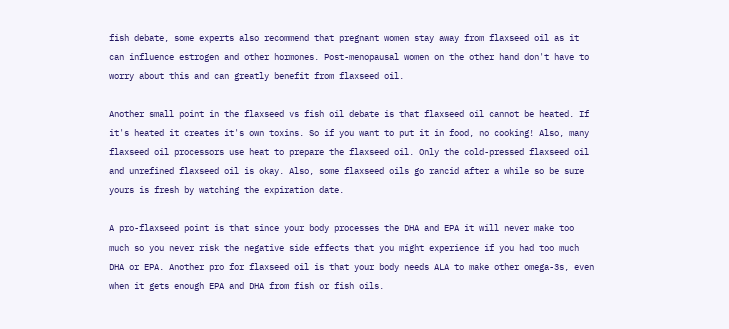fish debate, some experts also recommend that pregnant women stay away from flaxseed oil as it can influence estrogen and other hormones. Post-menopausal women on the other hand don't have to worry about this and can greatly benefit from flaxseed oil.

Another small point in the flaxseed vs fish oil debate is that flaxseed oil cannot be heated. If it's heated it creates it's own toxins. So if you want to put it in food, no cooking! Also, many flaxseed oil processors use heat to prepare the flaxseed oil. Only the cold-pressed flaxseed oil and unrefined flaxseed oil is okay. Also, some flaxseed oils go rancid after a while so be sure yours is fresh by watching the expiration date.

A pro-flaxseed point is that since your body processes the DHA and EPA it will never make too much so you never risk the negative side effects that you might experience if you had too much DHA or EPA. Another pro for flaxseed oil is that your body needs ALA to make other omega-3s, even when it gets enough EPA and DHA from fish or fish oils.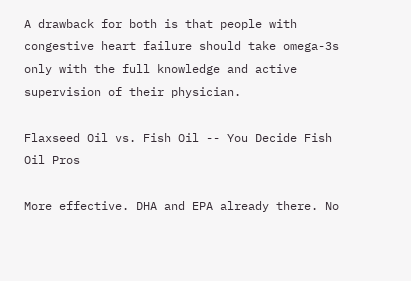A drawback for both is that people with congestive heart failure should take omega-3s only with the full knowledge and active supervision of their physician.

Flaxseed Oil vs. Fish Oil -- You Decide Fish Oil Pros

More effective. DHA and EPA already there. No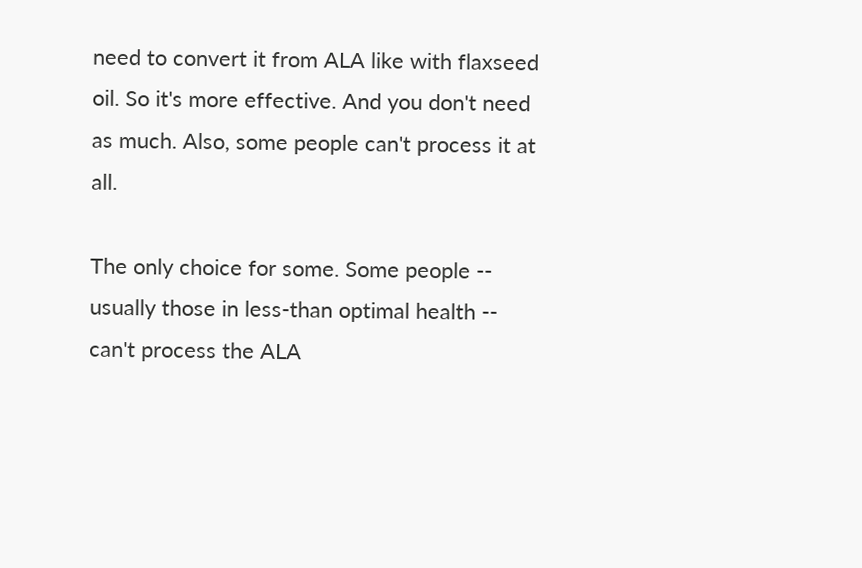need to convert it from ALA like with flaxseed oil. So it's more effective. And you don't need as much. Also, some people can't process it at all.

The only choice for some. Some people -- usually those in less-than optimal health -- can't process the ALA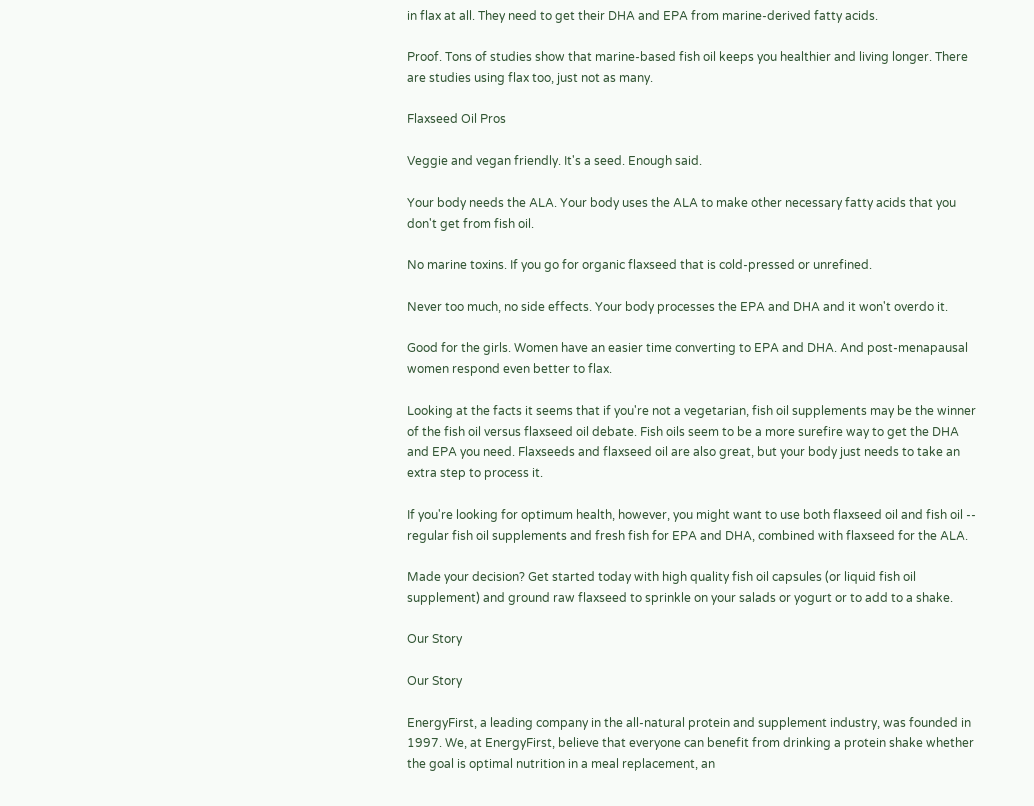in flax at all. They need to get their DHA and EPA from marine-derived fatty acids.

Proof. Tons of studies show that marine-based fish oil keeps you healthier and living longer. There are studies using flax too, just not as many.

Flaxseed Oil Pros

Veggie and vegan friendly. It's a seed. Enough said.

Your body needs the ALA. Your body uses the ALA to make other necessary fatty acids that you don't get from fish oil.

No marine toxins. If you go for organic flaxseed that is cold-pressed or unrefined.

Never too much, no side effects. Your body processes the EPA and DHA and it won't overdo it.

Good for the girls. Women have an easier time converting to EPA and DHA. And post-menapausal women respond even better to flax.

Looking at the facts it seems that if you're not a vegetarian, fish oil supplements may be the winner of the fish oil versus flaxseed oil debate. Fish oils seem to be a more surefire way to get the DHA and EPA you need. Flaxseeds and flaxseed oil are also great, but your body just needs to take an extra step to process it.

If you're looking for optimum health, however, you might want to use both flaxseed oil and fish oil -- regular fish oil supplements and fresh fish for EPA and DHA, combined with flaxseed for the ALA.

Made your decision? Get started today with high quality fish oil capsules (or liquid fish oil supplement) and ground raw flaxseed to sprinkle on your salads or yogurt or to add to a shake.

Our Story

Our Story

EnergyFirst, a leading company in the all-natural protein and supplement industry, was founded in 1997. We, at EnergyFirst, believe that everyone can benefit from drinking a protein shake whether the goal is optimal nutrition in a meal replacement, an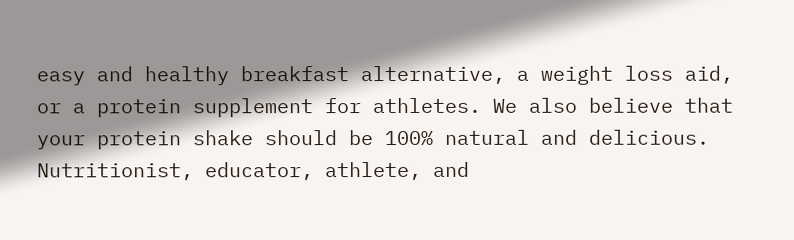easy and healthy breakfast alternative, a weight loss aid, or a protein supplement for athletes. We also believe that your protein shake should be 100% natural and delicious. Nutritionist, educator, athlete, and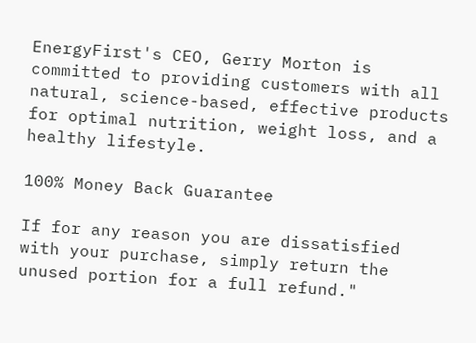EnergyFirst's CEO, Gerry Morton is committed to providing customers with all natural, science-based, effective products for optimal nutrition, weight loss, and a healthy lifestyle.

100% Money Back Guarantee

If for any reason you are dissatisfied with your purchase, simply return the unused portion for a full refund."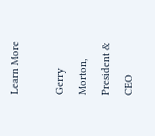Learn More

Gerry Morton,
President & CEO